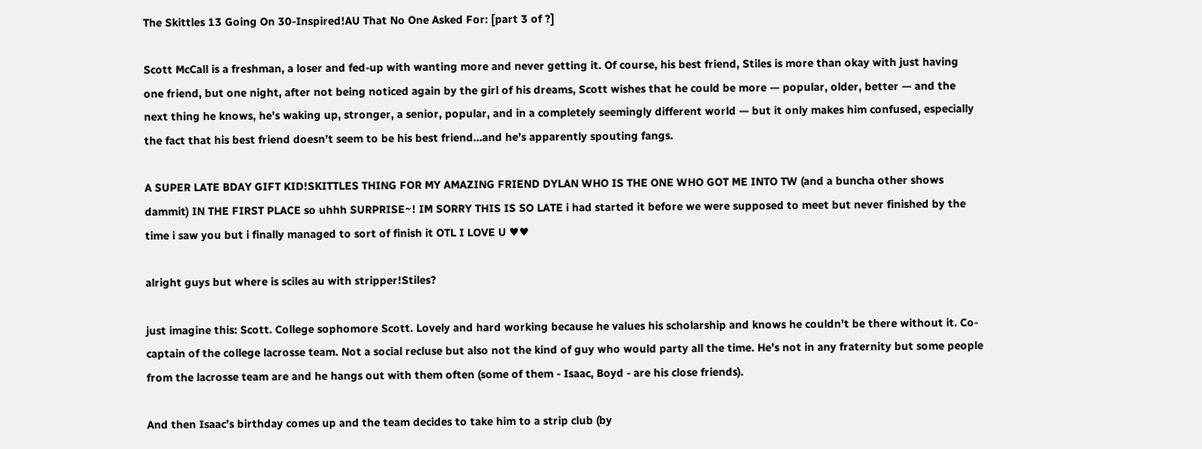The Skittles 13 Going On 30-Inspired!AU That No One Asked For: [part 3 of ?]

Scott McCall is a freshman, a loser and fed-up with wanting more and never getting it. Of course, his best friend, Stiles is more than okay with just having one friend, but one night, after not being noticed again by the girl of his dreams, Scott wishes that he could be more — popular, older, better — and the next thing he knows, he’s waking up, stronger, a senior, popular, and in a completely seemingly different world — but it only makes him confused, especially the fact that his best friend doesn’t seem to be his best friend…and he’s apparently spouting fangs.

A SUPER LATE BDAY GIFT KID!SKITTLES THING FOR MY AMAZING FRIEND DYLAN WHO IS THE ONE WHO GOT ME INTO TW (and a buncha other shows dammit) IN THE FIRST PLACE so uhhh SURPRISE~! IM SORRY THIS IS SO LATE i had started it before we were supposed to meet but never finished by the time i saw you but i finally managed to sort of finish it OTL I LOVE U ♥♥

alright guys but where is sciles au with stripper!Stiles?

just imagine this: Scott. College sophomore Scott. Lovely and hard working because he values his scholarship and knows he couldn’t be there without it. Co-captain of the college lacrosse team. Not a social recluse but also not the kind of guy who would party all the time. He’s not in any fraternity but some people from the lacrosse team are and he hangs out with them often (some of them - Isaac, Boyd - are his close friends).

And then Isaac’s birthday comes up and the team decides to take him to a strip club (by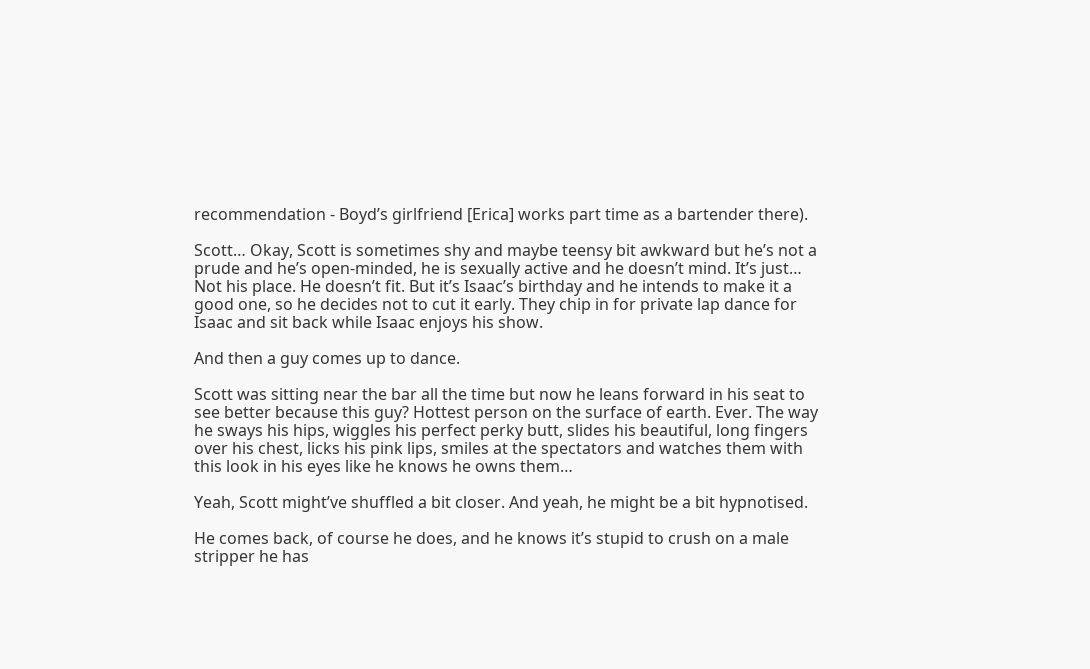recommendation - Boyd’s girlfriend [Erica] works part time as a bartender there).

Scott… Okay, Scott is sometimes shy and maybe teensy bit awkward but he’s not a prude and he’s open-minded, he is sexually active and he doesn’t mind. It’s just… Not his place. He doesn’t fit. But it’s Isaac’s birthday and he intends to make it a good one, so he decides not to cut it early. They chip in for private lap dance for Isaac and sit back while Isaac enjoys his show.

And then a guy comes up to dance.

Scott was sitting near the bar all the time but now he leans forward in his seat to see better because this guy? Hottest person on the surface of earth. Ever. The way he sways his hips, wiggles his perfect perky butt, slides his beautiful, long fingers over his chest, licks his pink lips, smiles at the spectators and watches them with this look in his eyes like he knows he owns them…

Yeah, Scott might’ve shuffled a bit closer. And yeah, he might be a bit hypnotised.

He comes back, of course he does, and he knows it’s stupid to crush on a male stripper he has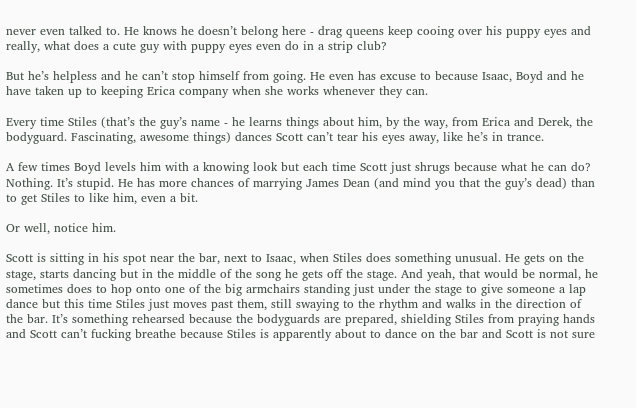never even talked to. He knows he doesn’t belong here - drag queens keep cooing over his puppy eyes and really, what does a cute guy with puppy eyes even do in a strip club?

But he’s helpless and he can’t stop himself from going. He even has excuse to because Isaac, Boyd and he have taken up to keeping Erica company when she works whenever they can.

Every time Stiles (that’s the guy’s name - he learns things about him, by the way, from Erica and Derek, the bodyguard. Fascinating, awesome things) dances Scott can’t tear his eyes away, like he’s in trance.

A few times Boyd levels him with a knowing look but each time Scott just shrugs because what he can do? Nothing. It’s stupid. He has more chances of marrying James Dean (and mind you that the guy’s dead) than to get Stiles to like him, even a bit.

Or well, notice him.

Scott is sitting in his spot near the bar, next to Isaac, when Stiles does something unusual. He gets on the stage, starts dancing but in the middle of the song he gets off the stage. And yeah, that would be normal, he sometimes does to hop onto one of the big armchairs standing just under the stage to give someone a lap dance but this time Stiles just moves past them, still swaying to the rhythm and walks in the direction of the bar. It’s something rehearsed because the bodyguards are prepared, shielding Stiles from praying hands and Scott can’t fucking breathe because Stiles is apparently about to dance on the bar and Scott is not sure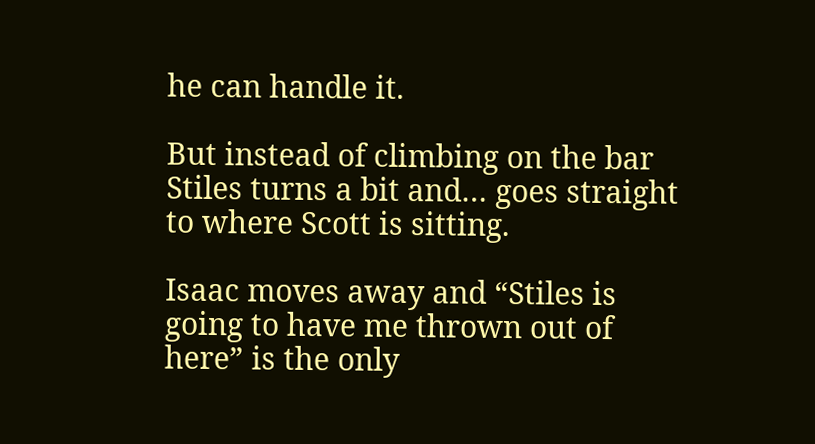he can handle it.

But instead of climbing on the bar Stiles turns a bit and… goes straight to where Scott is sitting.

Isaac moves away and “Stiles is going to have me thrown out of here” is the only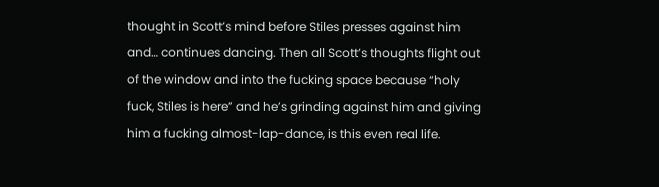thought in Scott’s mind before Stiles presses against him and… continues dancing. Then all Scott’s thoughts flight out of the window and into the fucking space because “holy fuck, Stiles is here” and he’s grinding against him and giving him a fucking almost-lap-dance, is this even real life.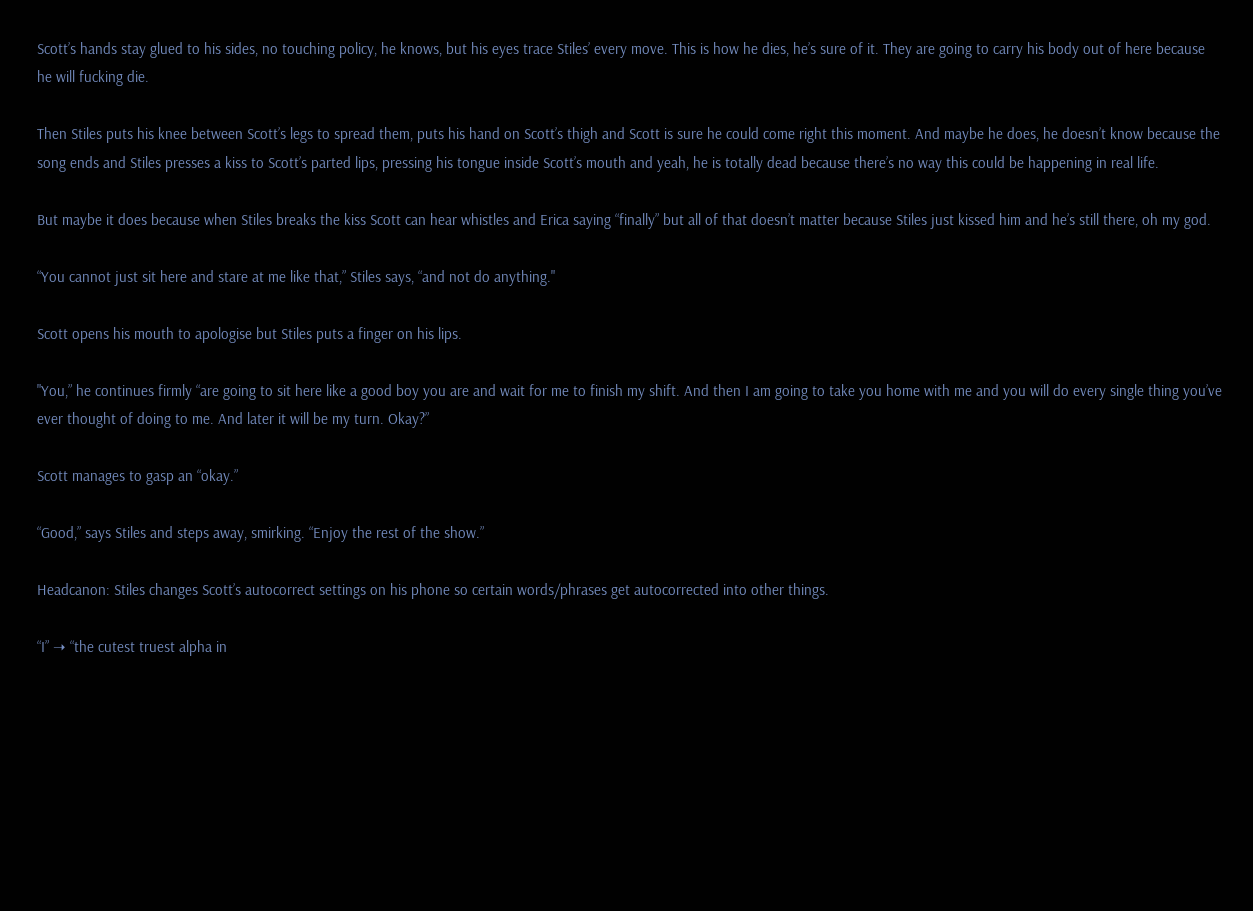Scott’s hands stay glued to his sides, no touching policy, he knows, but his eyes trace Stiles’ every move. This is how he dies, he’s sure of it. They are going to carry his body out of here because he will fucking die.

Then Stiles puts his knee between Scott’s legs to spread them, puts his hand on Scott’s thigh and Scott is sure he could come right this moment. And maybe he does, he doesn’t know because the song ends and Stiles presses a kiss to Scott’s parted lips, pressing his tongue inside Scott’s mouth and yeah, he is totally dead because there’s no way this could be happening in real life.

But maybe it does because when Stiles breaks the kiss Scott can hear whistles and Erica saying “finally” but all of that doesn’t matter because Stiles just kissed him and he’s still there, oh my god.

“You cannot just sit here and stare at me like that,” Stiles says, “and not do anything."

Scott opens his mouth to apologise but Stiles puts a finger on his lips.

"You,” he continues firmly “are going to sit here like a good boy you are and wait for me to finish my shift. And then I am going to take you home with me and you will do every single thing you’ve ever thought of doing to me. And later it will be my turn. Okay?”

Scott manages to gasp an “okay.”

“Good,” says Stiles and steps away, smirking. “Enjoy the rest of the show.”

Headcanon: Stiles changes Scott’s autocorrect settings on his phone so certain words/phrases get autocorrected into other things.

“I” ➝ “the cutest truest alpha in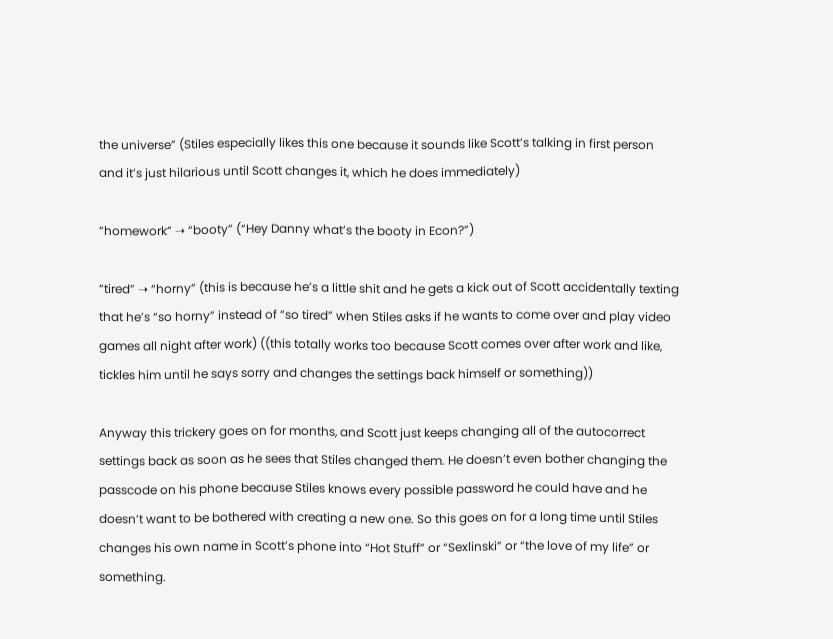the universe” (Stiles especially likes this one because it sounds like Scott’s talking in first person and it’s just hilarious until Scott changes it, which he does immediately)

“homework” ➝ “booty” (“Hey Danny what’s the booty in Econ?”)

“tired” ➝ “horny” (this is because he’s a little shit and he gets a kick out of Scott accidentally texting that he’s “so horny” instead of “so tired” when Stiles asks if he wants to come over and play video games all night after work) ((this totally works too because Scott comes over after work and like, tickles him until he says sorry and changes the settings back himself or something))

Anyway this trickery goes on for months, and Scott just keeps changing all of the autocorrect settings back as soon as he sees that Stiles changed them. He doesn’t even bother changing the passcode on his phone because Stiles knows every possible password he could have and he doesn’t want to be bothered with creating a new one. So this goes on for a long time until Stiles changes his own name in Scott’s phone into “Hot Stuff” or “Sexlinski” or “the love of my life” or something.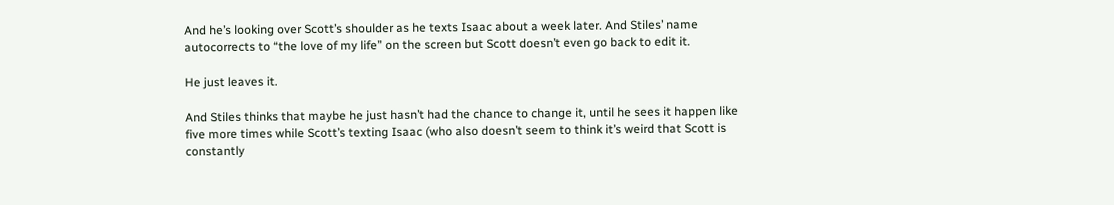And he’s looking over Scott’s shoulder as he texts Isaac about a week later. And Stiles’ name autocorrects to “the love of my life” on the screen but Scott doesn’t even go back to edit it.

He just leaves it.

And Stiles thinks that maybe he just hasn’t had the chance to change it, until he sees it happen like five more times while Scott’s texting Isaac (who also doesn’t seem to think it’s weird that Scott is constantly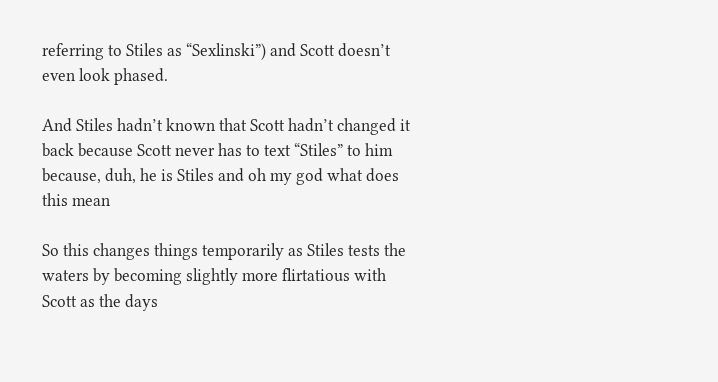referring to Stiles as “Sexlinski”) and Scott doesn’t even look phased.

And Stiles hadn’t known that Scott hadn’t changed it back because Scott never has to text “Stiles” to him because, duh, he is Stiles and oh my god what does this mean

So this changes things temporarily as Stiles tests the waters by becoming slightly more flirtatious with Scott as the days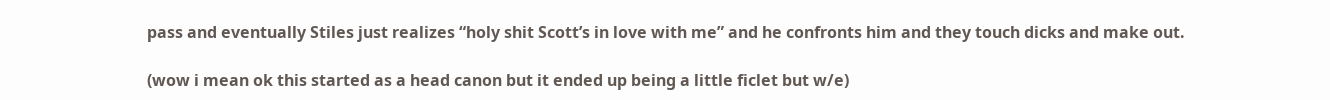pass and eventually Stiles just realizes “holy shit Scott’s in love with me” and he confronts him and they touch dicks and make out.

(wow i mean ok this started as a head canon but it ended up being a little ficlet but w/e)